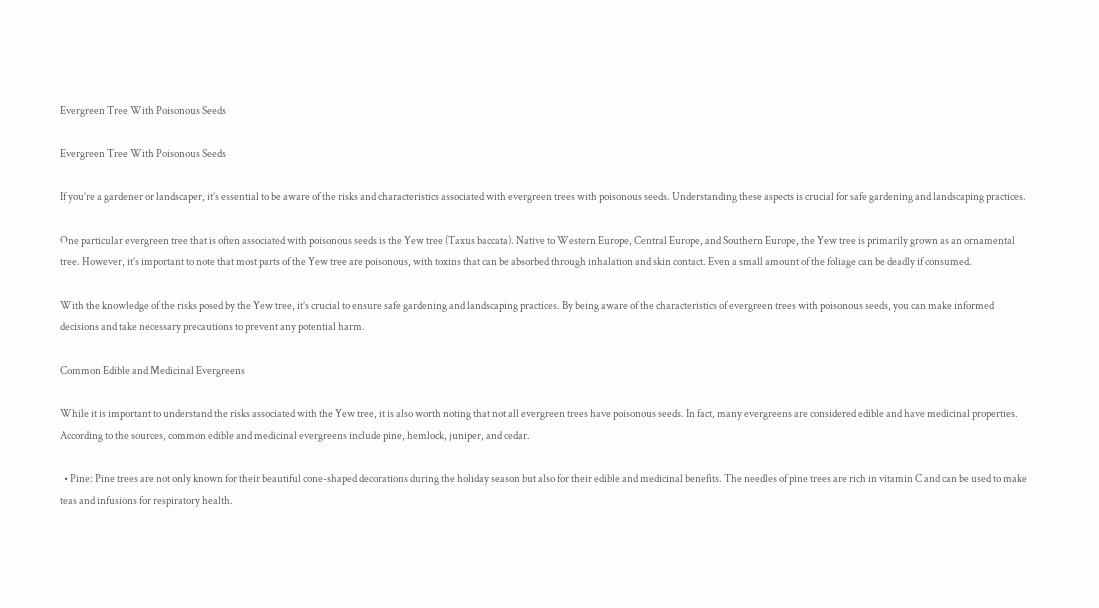Evergreen Tree With Poisonous Seeds

Evergreen Tree With Poisonous Seeds

If you’re a gardener or landscaper, it’s essential to be aware of the risks and characteristics associated with evergreen trees with poisonous seeds. Understanding these aspects is crucial for safe gardening and landscaping practices.

One particular evergreen tree that is often associated with poisonous seeds is the Yew tree (Taxus baccata). Native to Western Europe, Central Europe, and Southern Europe, the Yew tree is primarily grown as an ornamental tree. However, it’s important to note that most parts of the Yew tree are poisonous, with toxins that can be absorbed through inhalation and skin contact. Even a small amount of the foliage can be deadly if consumed.

With the knowledge of the risks posed by the Yew tree, it’s crucial to ensure safe gardening and landscaping practices. By being aware of the characteristics of evergreen trees with poisonous seeds, you can make informed decisions and take necessary precautions to prevent any potential harm.

Common Edible and Medicinal Evergreens

While it is important to understand the risks associated with the Yew tree, it is also worth noting that not all evergreen trees have poisonous seeds. In fact, many evergreens are considered edible and have medicinal properties. According to the sources, common edible and medicinal evergreens include pine, hemlock, juniper, and cedar.

  • Pine: Pine trees are not only known for their beautiful cone-shaped decorations during the holiday season but also for their edible and medicinal benefits. The needles of pine trees are rich in vitamin C and can be used to make teas and infusions for respiratory health.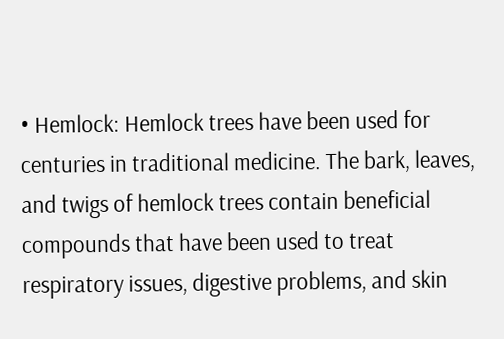• Hemlock: Hemlock trees have been used for centuries in traditional medicine. The bark, leaves, and twigs of hemlock trees contain beneficial compounds that have been used to treat respiratory issues, digestive problems, and skin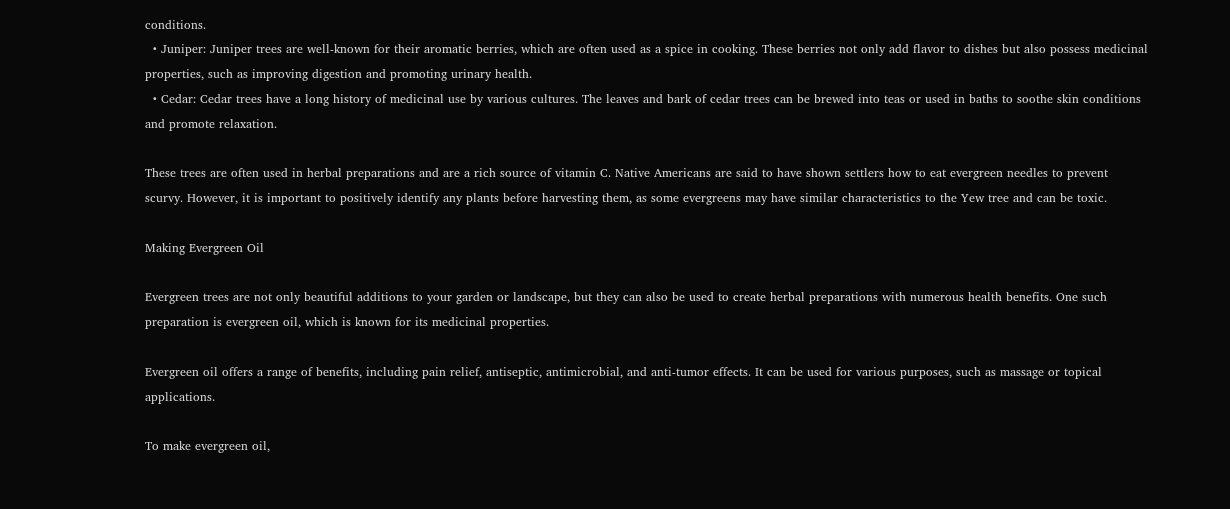conditions.
  • Juniper: Juniper trees are well-known for their aromatic berries, which are often used as a spice in cooking. These berries not only add flavor to dishes but also possess medicinal properties, such as improving digestion and promoting urinary health.
  • Cedar: Cedar trees have a long history of medicinal use by various cultures. The leaves and bark of cedar trees can be brewed into teas or used in baths to soothe skin conditions and promote relaxation.

These trees are often used in herbal preparations and are a rich source of vitamin C. Native Americans are said to have shown settlers how to eat evergreen needles to prevent scurvy. However, it is important to positively identify any plants before harvesting them, as some evergreens may have similar characteristics to the Yew tree and can be toxic.

Making Evergreen Oil

Evergreen trees are not only beautiful additions to your garden or landscape, but they can also be used to create herbal preparations with numerous health benefits. One such preparation is evergreen oil, which is known for its medicinal properties.

Evergreen oil offers a range of benefits, including pain relief, antiseptic, antimicrobial, and anti-tumor effects. It can be used for various purposes, such as massage or topical applications.

To make evergreen oil,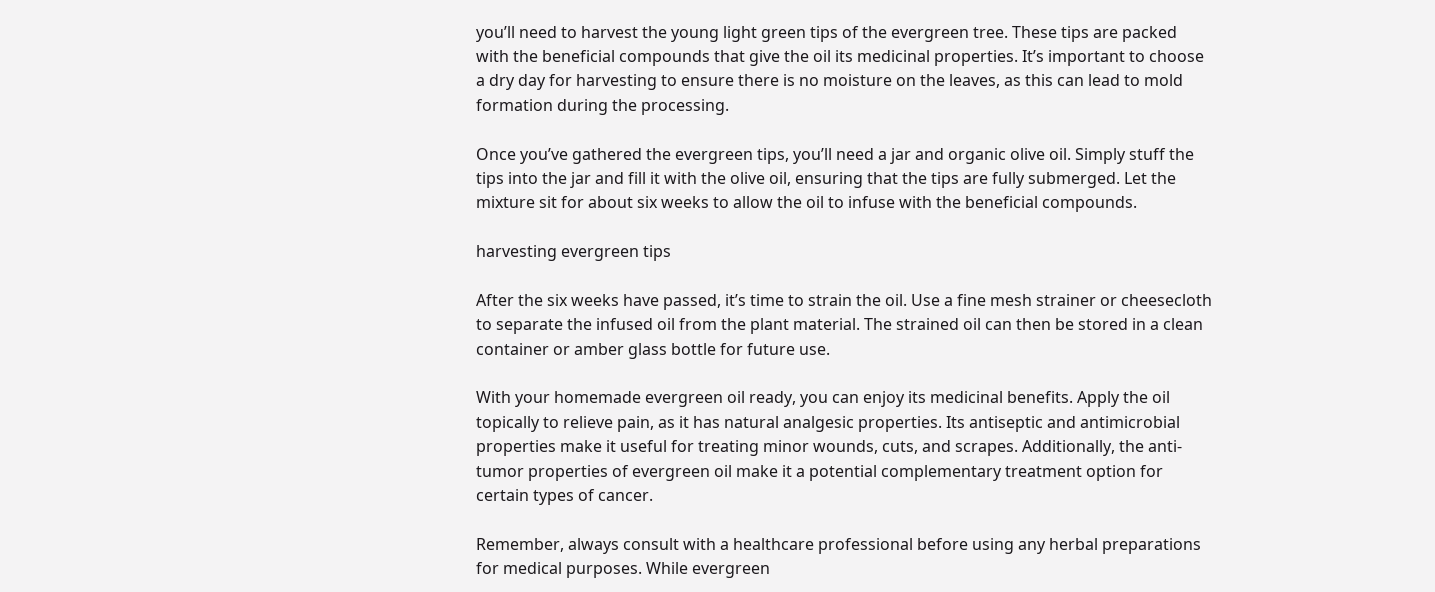you’ll need to harvest the young light green tips of the evergreen tree. These tips are packed with the beneficial compounds that give the oil its medicinal properties. It’s important to choose a dry day for harvesting to ensure there is no moisture on the leaves, as this can lead to mold formation during the processing.

Once you’ve gathered the evergreen tips, you’ll need a jar and organic olive oil. Simply stuff the tips into the jar and fill it with the olive oil, ensuring that the tips are fully submerged. Let the mixture sit for about six weeks to allow the oil to infuse with the beneficial compounds.

harvesting evergreen tips

After the six weeks have passed, it’s time to strain the oil. Use a fine mesh strainer or cheesecloth to separate the infused oil from the plant material. The strained oil can then be stored in a clean container or amber glass bottle for future use.

With your homemade evergreen oil ready, you can enjoy its medicinal benefits. Apply the oil topically to relieve pain, as it has natural analgesic properties. Its antiseptic and antimicrobial properties make it useful for treating minor wounds, cuts, and scrapes. Additionally, the anti-tumor properties of evergreen oil make it a potential complementary treatment option for certain types of cancer.

Remember, always consult with a healthcare professional before using any herbal preparations for medical purposes. While evergreen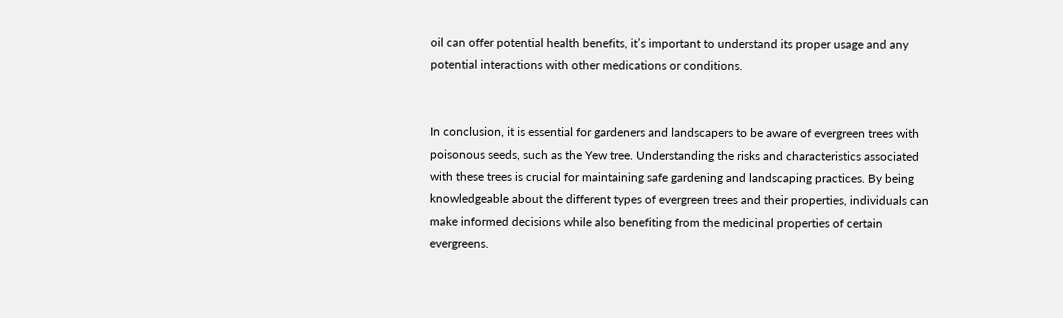oil can offer potential health benefits, it’s important to understand its proper usage and any potential interactions with other medications or conditions.


In conclusion, it is essential for gardeners and landscapers to be aware of evergreen trees with poisonous seeds, such as the Yew tree. Understanding the risks and characteristics associated with these trees is crucial for maintaining safe gardening and landscaping practices. By being knowledgeable about the different types of evergreen trees and their properties, individuals can make informed decisions while also benefiting from the medicinal properties of certain evergreens.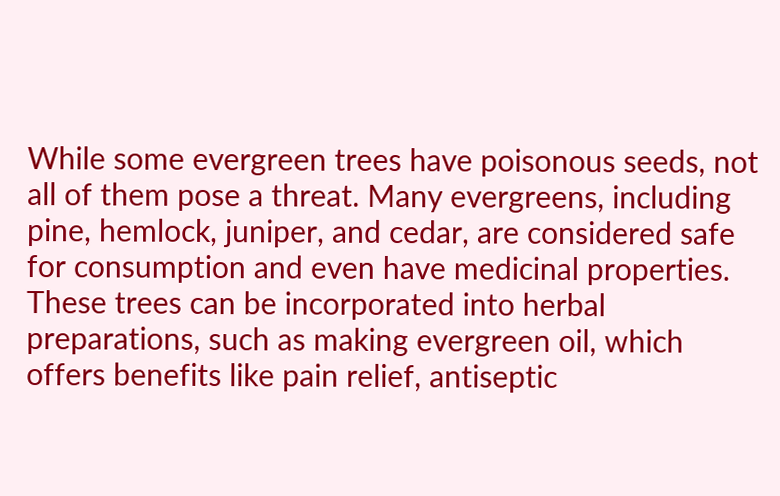While some evergreen trees have poisonous seeds, not all of them pose a threat. Many evergreens, including pine, hemlock, juniper, and cedar, are considered safe for consumption and even have medicinal properties. These trees can be incorporated into herbal preparations, such as making evergreen oil, which offers benefits like pain relief, antiseptic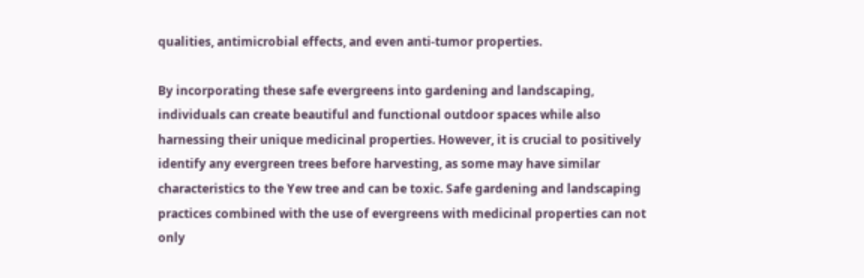qualities, antimicrobial effects, and even anti-tumor properties.

By incorporating these safe evergreens into gardening and landscaping, individuals can create beautiful and functional outdoor spaces while also harnessing their unique medicinal properties. However, it is crucial to positively identify any evergreen trees before harvesting, as some may have similar characteristics to the Yew tree and can be toxic. Safe gardening and landscaping practices combined with the use of evergreens with medicinal properties can not only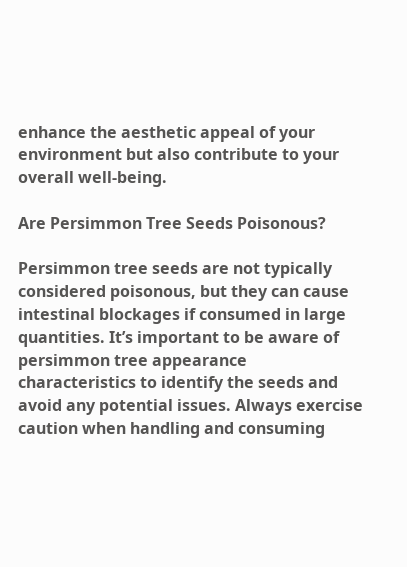enhance the aesthetic appeal of your environment but also contribute to your overall well-being.

Are Persimmon Tree Seeds Poisonous?

Persimmon tree seeds are not typically considered poisonous, but they can cause intestinal blockages if consumed in large quantities. It’s important to be aware of persimmon tree appearance characteristics to identify the seeds and avoid any potential issues. Always exercise caution when handling and consuming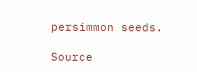persimmon seeds.

Source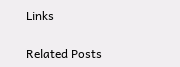Links

Related Posts